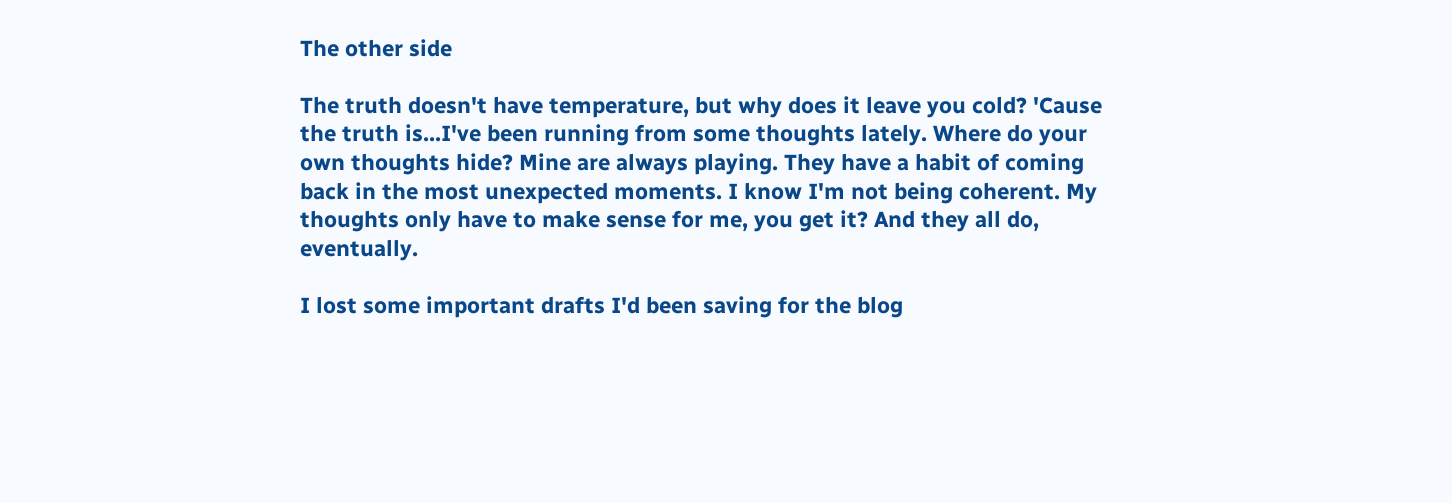The other side

The truth doesn't have temperature, but why does it leave you cold? 'Cause the truth is...I've been running from some thoughts lately. Where do your own thoughts hide? Mine are always playing. They have a habit of coming back in the most unexpected moments. I know I'm not being coherent. My thoughts only have to make sense for me, you get it? And they all do, eventually.

I lost some important drafts I'd been saving for the blog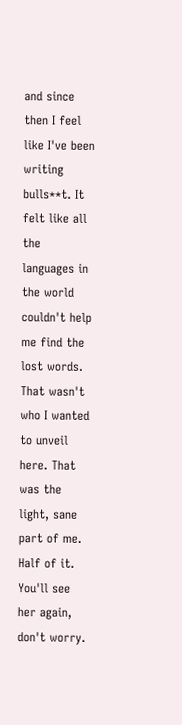and since then I feel like I've been writing bulls**t. It felt like all the languages in the world couldn't help me find the lost words. That wasn't who I wanted to unveil here. That was the light, sane part of me. Half of it. You'll see her again, don't worry.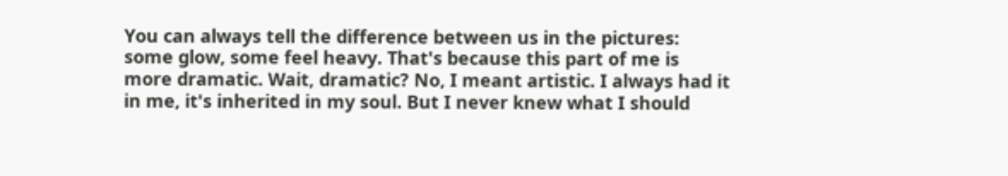You can always tell the difference between us in the pictures: some glow, some feel heavy. That's because this part of me is more dramatic. Wait, dramatic? No, I meant artistic. I always had it in me, it's inherited in my soul. But I never knew what I should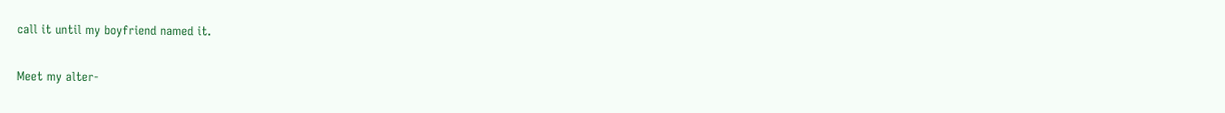call it until my boyfriend named it.

Meet my alter-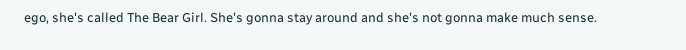ego, she's called The Bear Girl. She's gonna stay around and she's not gonna make much sense.